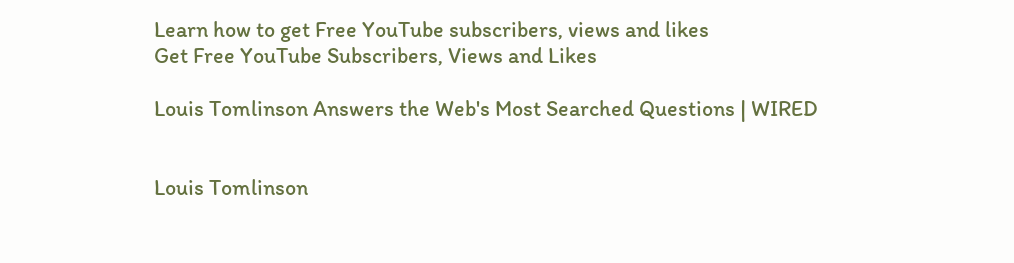Learn how to get Free YouTube subscribers, views and likes
Get Free YouTube Subscribers, Views and Likes

Louis Tomlinson Answers the Web's Most Searched Questions | WIRED


Louis Tomlinson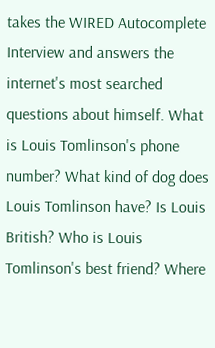takes the WIRED Autocomplete Interview and answers the internet's most searched questions about himself. What is Louis Tomlinson's phone number? What kind of dog does Louis Tomlinson have? Is Louis British? Who is Louis Tomlinson's best friend? Where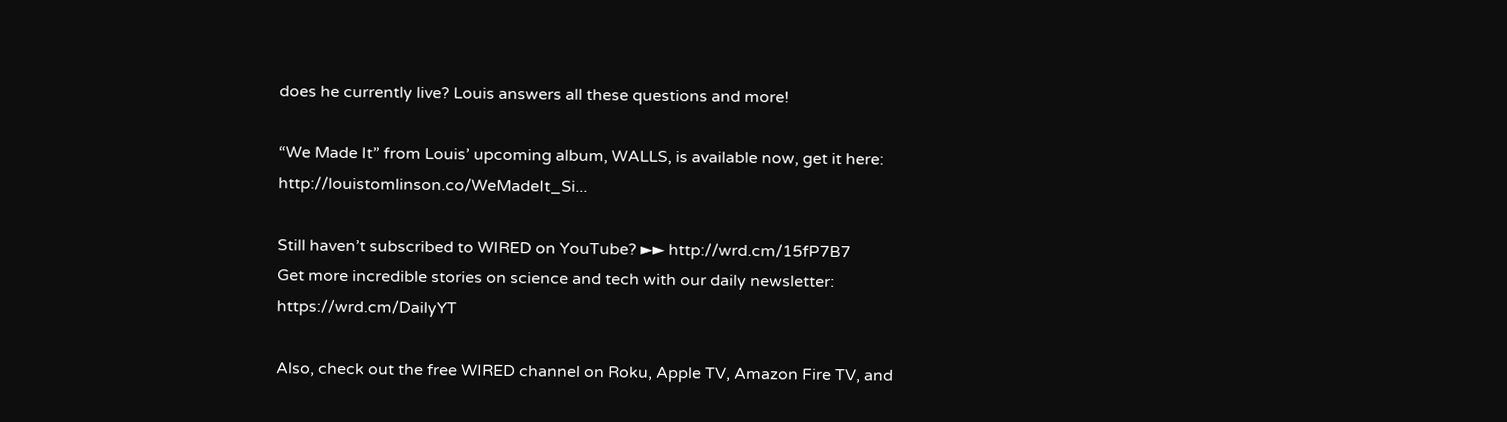does he currently live? Louis answers all these questions and more!

“We Made It” from Louis’ upcoming album, WALLS, is available now, get it here: http://louistomlinson.co/WeMadeIt_Si...

Still haven’t subscribed to WIRED on YouTube? ►► http://wrd.cm/15fP7B7
Get more incredible stories on science and tech with our daily newsletter: https://wrd.cm/DailyYT

Also, check out the free WIRED channel on Roku, Apple TV, Amazon Fire TV, and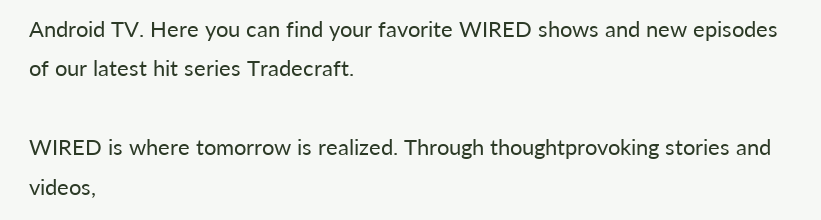Android TV. Here you can find your favorite WIRED shows and new episodes of our latest hit series Tradecraft.

WIRED is where tomorrow is realized. Through thoughtprovoking stories and videos,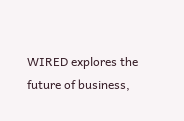WIRED explores the future of business,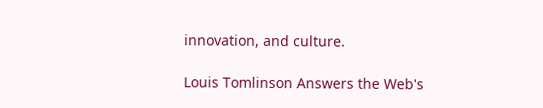innovation, and culture.

Louis Tomlinson Answers the Web's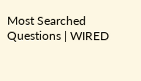Most Searched Questions | WIRED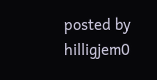posted by hilligjem0